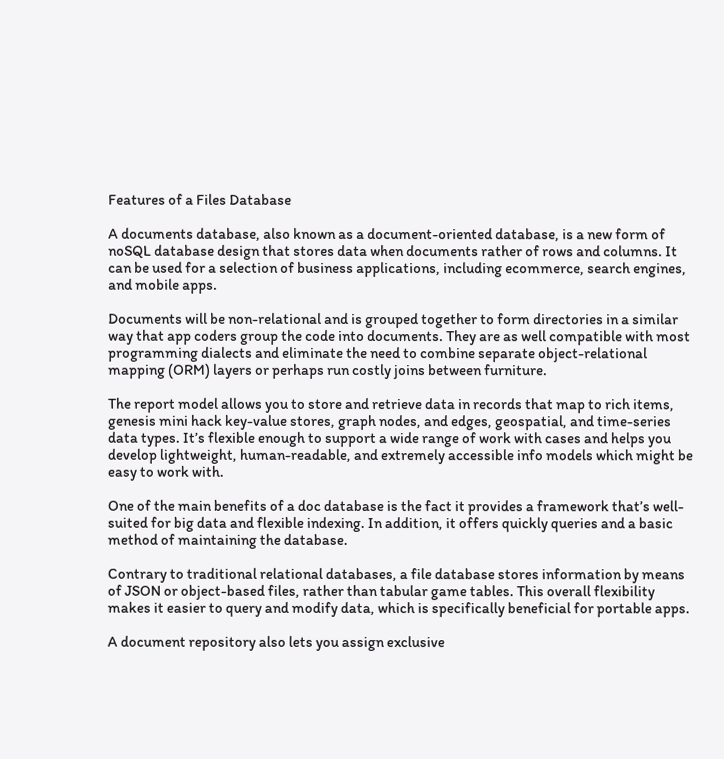Features of a Files Database

A documents database, also known as a document-oriented database, is a new form of noSQL database design that stores data when documents rather of rows and columns. It can be used for a selection of business applications, including ecommerce, search engines, and mobile apps.

Documents will be non-relational and is grouped together to form directories in a similar way that app coders group the code into documents. They are as well compatible with most programming dialects and eliminate the need to combine separate object-relational mapping (ORM) layers or perhaps run costly joins between furniture.

The report model allows you to store and retrieve data in records that map to rich items, genesis mini hack key-value stores, graph nodes, and edges, geospatial, and time-series data types. It’s flexible enough to support a wide range of work with cases and helps you develop lightweight, human-readable, and extremely accessible info models which might be easy to work with.

One of the main benefits of a doc database is the fact it provides a framework that’s well-suited for big data and flexible indexing. In addition, it offers quickly queries and a basic method of maintaining the database.

Contrary to traditional relational databases, a file database stores information by means of JSON or object-based files, rather than tabular game tables. This overall flexibility makes it easier to query and modify data, which is specifically beneficial for portable apps.

A document repository also lets you assign exclusive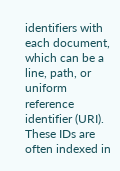identifiers with each document, which can be a line, path, or uniform reference identifier (URI). These IDs are often indexed in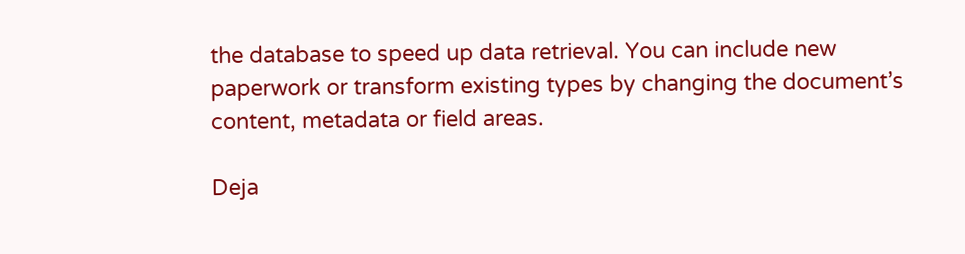the database to speed up data retrieval. You can include new paperwork or transform existing types by changing the document’s content, metadata or field areas.

Deja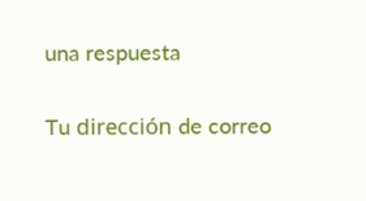una respuesta

Tu dirección de correo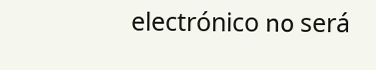electrónico no será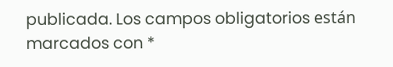publicada. Los campos obligatorios están marcados con *